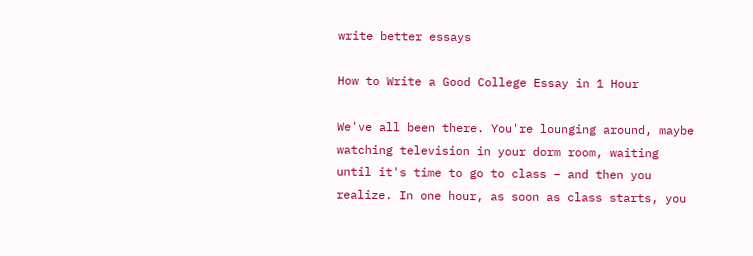write better essays

How to Write a Good College Essay in 1 Hour

We've all been there. You're lounging around, maybe watching television in your dorm room, waiting until it's time to go to class – and then you realize. In one hour, as soon as class starts, you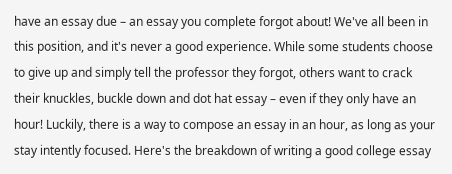have an essay due – an essay you complete forgot about! We've all been in this position, and it's never a good experience. While some students choose to give up and simply tell the professor they forgot, others want to crack their knuckles, buckle down and dot hat essay – even if they only have an hour! Luckily, there is a way to compose an essay in an hour, as long as your stay intently focused. Here's the breakdown of writing a good college essay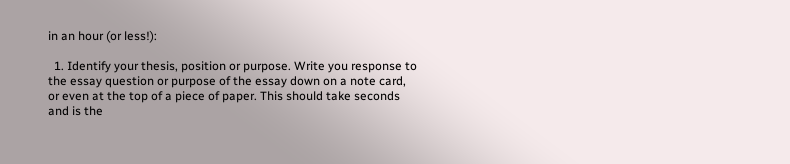in an hour (or less!):

  1. Identify your thesis, position or purpose. Write you response to the essay question or purpose of the essay down on a note card, or even at the top of a piece of paper. This should take seconds and is the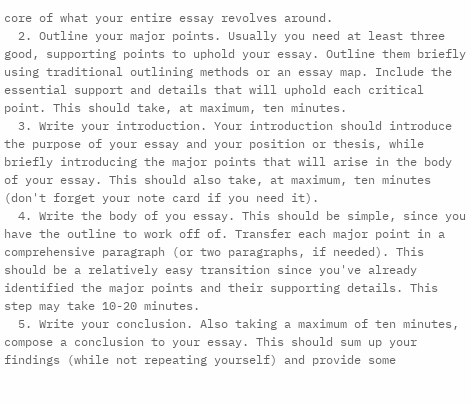core of what your entire essay revolves around.
  2. Outline your major points. Usually you need at least three good, supporting points to uphold your essay. Outline them briefly using traditional outlining methods or an essay map. Include the essential support and details that will uphold each critical point. This should take, at maximum, ten minutes.
  3. Write your introduction. Your introduction should introduce the purpose of your essay and your position or thesis, while briefly introducing the major points that will arise in the body of your essay. This should also take, at maximum, ten minutes (don't forget your note card if you need it).
  4. Write the body of you essay. This should be simple, since you have the outline to work off of. Transfer each major point in a comprehensive paragraph (or two paragraphs, if needed). This should be a relatively easy transition since you've already identified the major points and their supporting details. This step may take 10-20 minutes.
  5. Write your conclusion. Also taking a maximum of ten minutes, compose a conclusion to your essay. This should sum up your findings (while not repeating yourself) and provide some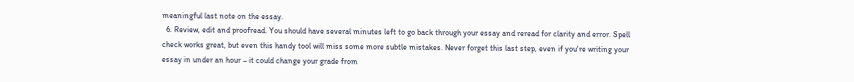meaningful last note on the essay.
  6. Review, edit and proofread. You should have several minutes left to go back through your essay and reread for clarity and error. Spell check works great, but even this handy tool will miss some more subtle mistakes. Never forget this last step, even if you're writing your essay in under an hour – it could change your grade from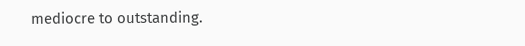mediocre to outstanding.